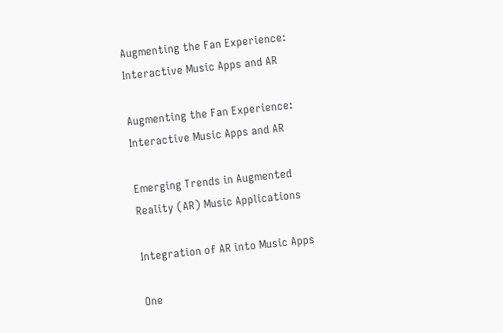Augmenting the Fan Experience: Interactive Music Apps and AR

Augmenting the Fan Experience: Interactive Music Apps and AR

Emerging Trends in Augmented Reality (AR) Music Applications

Integration of AR into Music Apps

One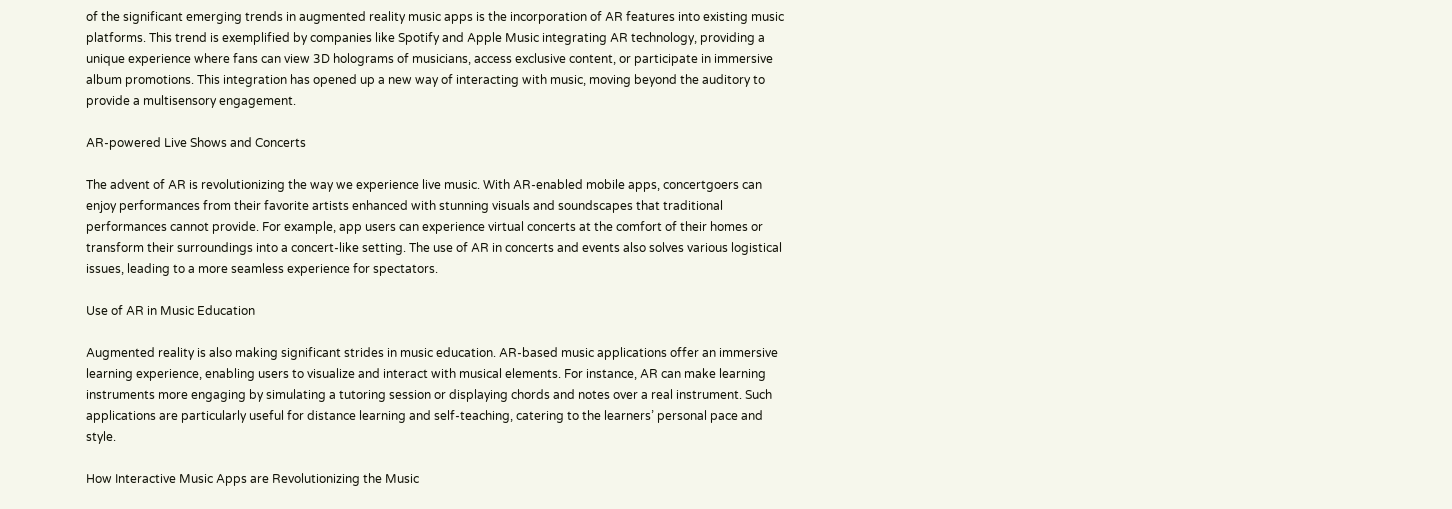of the significant emerging trends in augmented reality music apps is the incorporation of AR features into existing music platforms. This trend is exemplified by companies like Spotify and Apple Music integrating AR technology, providing a unique experience where fans can view 3D holograms of musicians, access exclusive content, or participate in immersive album promotions. This integration has opened up a new way of interacting with music, moving beyond the auditory to provide a multisensory engagement.

AR-powered Live Shows and Concerts

The advent of AR is revolutionizing the way we experience live music. With AR-enabled mobile apps, concertgoers can enjoy performances from their favorite artists enhanced with stunning visuals and soundscapes that traditional performances cannot provide. For example, app users can experience virtual concerts at the comfort of their homes or transform their surroundings into a concert-like setting. The use of AR in concerts and events also solves various logistical issues, leading to a more seamless experience for spectators.

Use of AR in Music Education

Augmented reality is also making significant strides in music education. AR-based music applications offer an immersive learning experience, enabling users to visualize and interact with musical elements. For instance, AR can make learning instruments more engaging by simulating a tutoring session or displaying chords and notes over a real instrument. Such applications are particularly useful for distance learning and self-teaching, catering to the learners’ personal pace and style.

How Interactive Music Apps are Revolutionizing the Music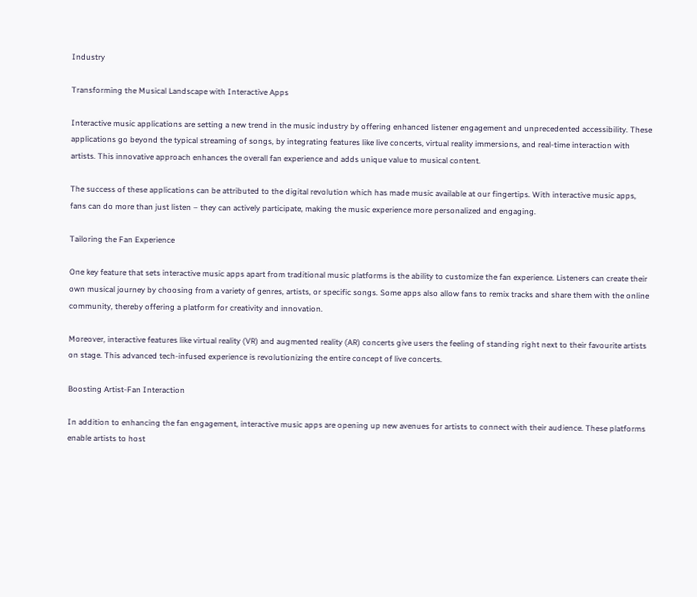Industry

Transforming the Musical Landscape with Interactive Apps

Interactive music applications are setting a new trend in the music industry by offering enhanced listener engagement and unprecedented accessibility. These applications go beyond the typical streaming of songs, by integrating features like live concerts, virtual reality immersions, and real-time interaction with artists. This innovative approach enhances the overall fan experience and adds unique value to musical content.

The success of these applications can be attributed to the digital revolution which has made music available at our fingertips. With interactive music apps, fans can do more than just listen – they can actively participate, making the music experience more personalized and engaging.

Tailoring the Fan Experience

One key feature that sets interactive music apps apart from traditional music platforms is the ability to customize the fan experience. Listeners can create their own musical journey by choosing from a variety of genres, artists, or specific songs. Some apps also allow fans to remix tracks and share them with the online community, thereby offering a platform for creativity and innovation.

Moreover, interactive features like virtual reality (VR) and augmented reality (AR) concerts give users the feeling of standing right next to their favourite artists on stage. This advanced tech-infused experience is revolutionizing the entire concept of live concerts.

Boosting Artist-Fan Interaction

In addition to enhancing the fan engagement, interactive music apps are opening up new avenues for artists to connect with their audience. These platforms enable artists to host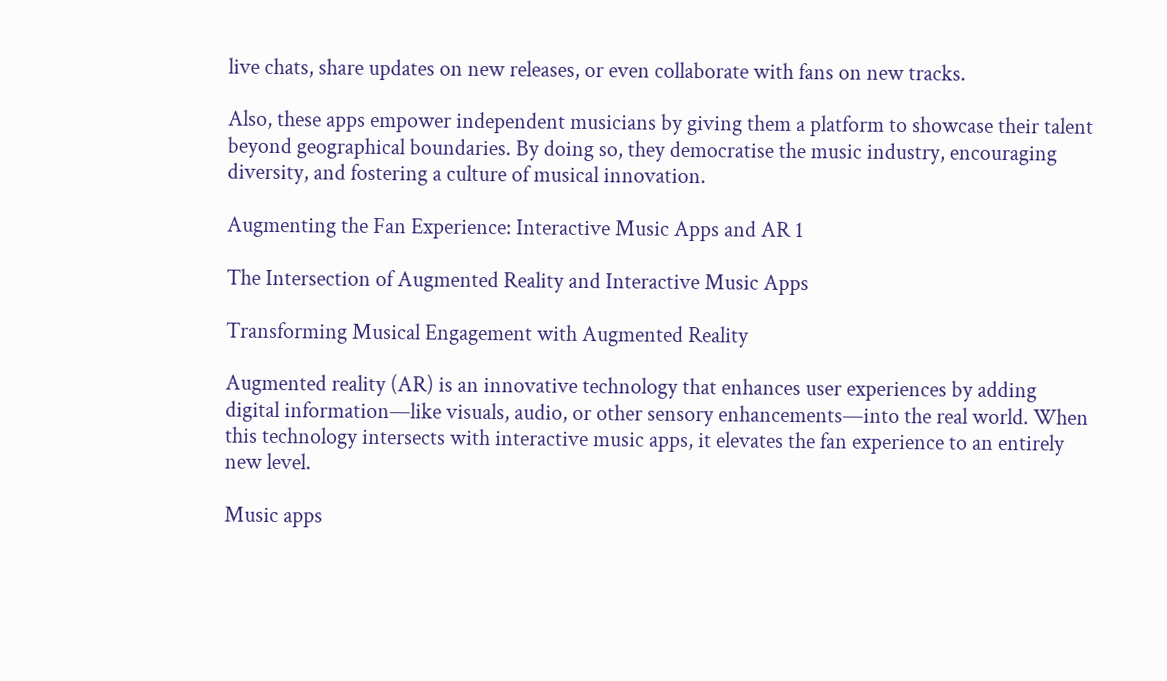live chats, share updates on new releases, or even collaborate with fans on new tracks.

Also, these apps empower independent musicians by giving them a platform to showcase their talent beyond geographical boundaries. By doing so, they democratise the music industry, encouraging diversity, and fostering a culture of musical innovation.

Augmenting the Fan Experience: Interactive Music Apps and AR 1

The Intersection of Augmented Reality and Interactive Music Apps

Transforming Musical Engagement with Augmented Reality

Augmented reality (AR) is an innovative technology that enhances user experiences by adding digital information—like visuals, audio, or other sensory enhancements—into the real world. When this technology intersects with interactive music apps, it elevates the fan experience to an entirely new level.

Music apps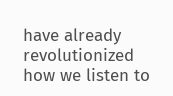have already revolutionized how we listen to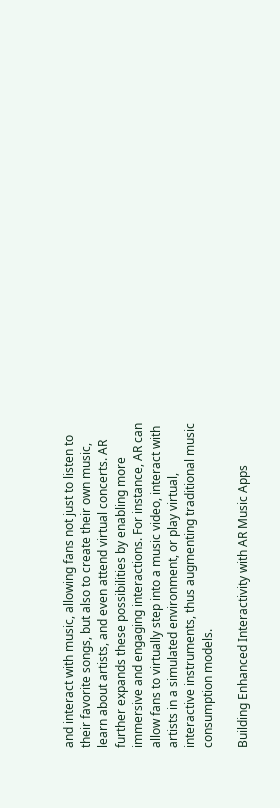and interact with music, allowing fans not just to listen to their favorite songs, but also to create their own music, learn about artists, and even attend virtual concerts. AR further expands these possibilities by enabling more immersive and engaging interactions. For instance, AR can allow fans to virtually step into a music video, interact with artists in a simulated environment, or play virtual, interactive instruments, thus augmenting traditional music consumption models.

Building Enhanced Interactivity with AR Music Apps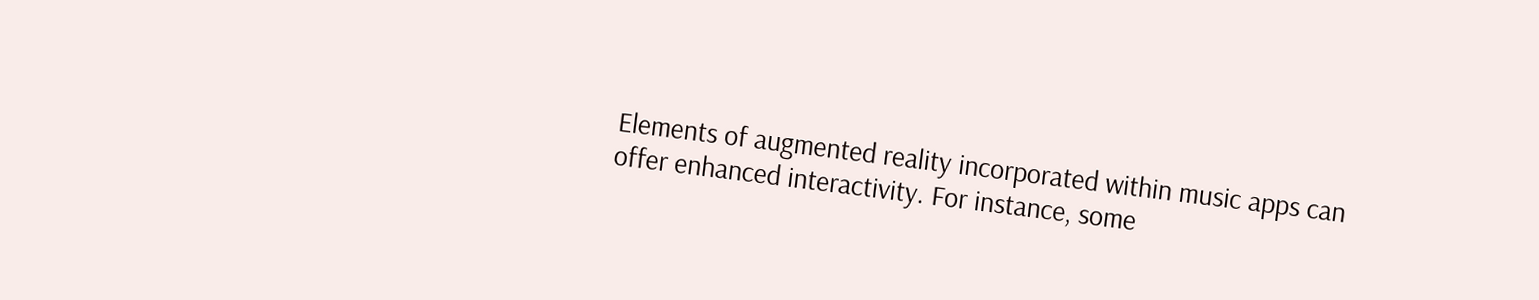Elements of augmented reality incorporated within music apps can offer enhanced interactivity. For instance, some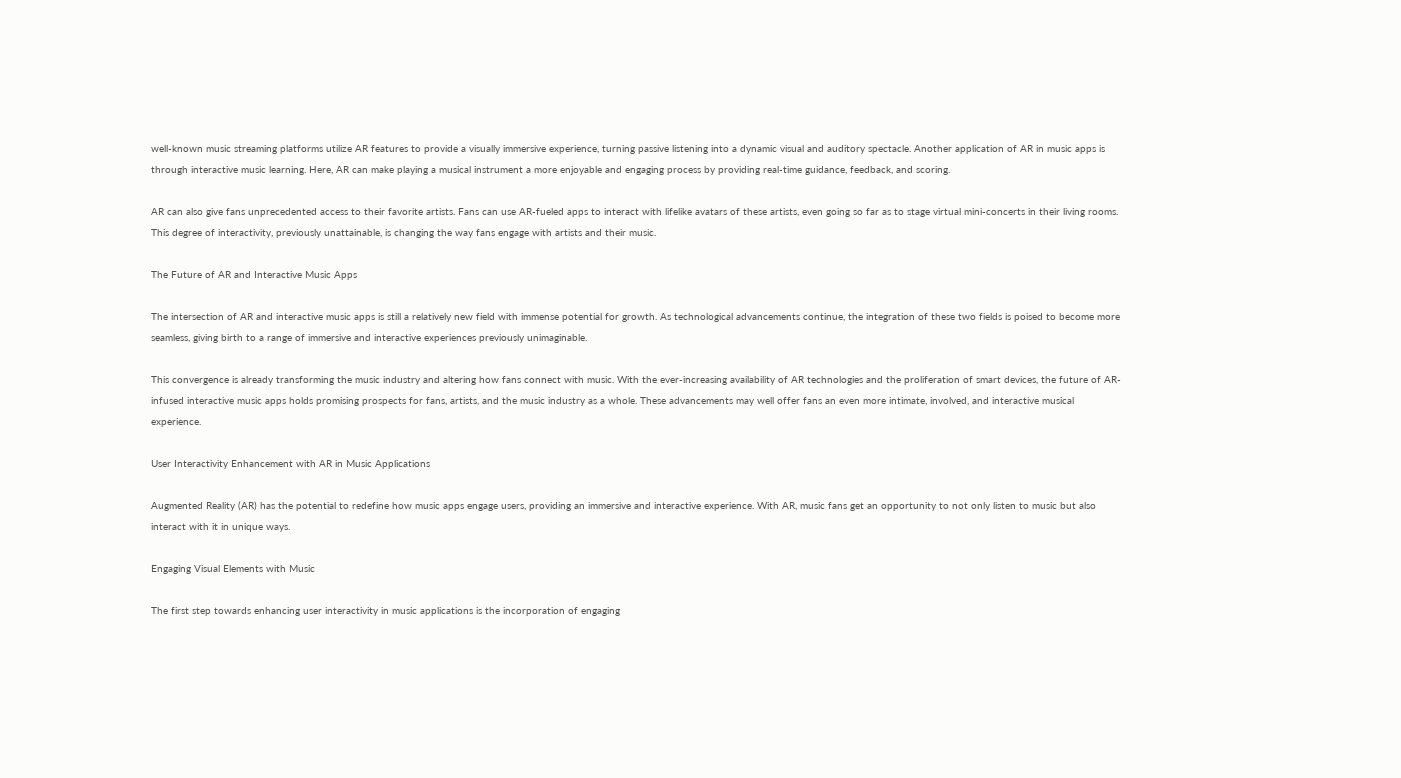well-known music streaming platforms utilize AR features to provide a visually immersive experience, turning passive listening into a dynamic visual and auditory spectacle. Another application of AR in music apps is through interactive music learning. Here, AR can make playing a musical instrument a more enjoyable and engaging process by providing real-time guidance, feedback, and scoring.

AR can also give fans unprecedented access to their favorite artists. Fans can use AR-fueled apps to interact with lifelike avatars of these artists, even going so far as to stage virtual mini-concerts in their living rooms. This degree of interactivity, previously unattainable, is changing the way fans engage with artists and their music.

The Future of AR and Interactive Music Apps

The intersection of AR and interactive music apps is still a relatively new field with immense potential for growth. As technological advancements continue, the integration of these two fields is poised to become more seamless, giving birth to a range of immersive and interactive experiences previously unimaginable.

This convergence is already transforming the music industry and altering how fans connect with music. With the ever-increasing availability of AR technologies and the proliferation of smart devices, the future of AR-infused interactive music apps holds promising prospects for fans, artists, and the music industry as a whole. These advancements may well offer fans an even more intimate, involved, and interactive musical experience.

User Interactivity Enhancement with AR in Music Applications

Augmented Reality (AR) has the potential to redefine how music apps engage users, providing an immersive and interactive experience. With AR, music fans get an opportunity to not only listen to music but also interact with it in unique ways.

Engaging Visual Elements with Music

The first step towards enhancing user interactivity in music applications is the incorporation of engaging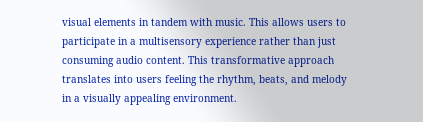visual elements in tandem with music. This allows users to participate in a multisensory experience rather than just consuming audio content. This transformative approach translates into users feeling the rhythm, beats, and melody in a visually appealing environment.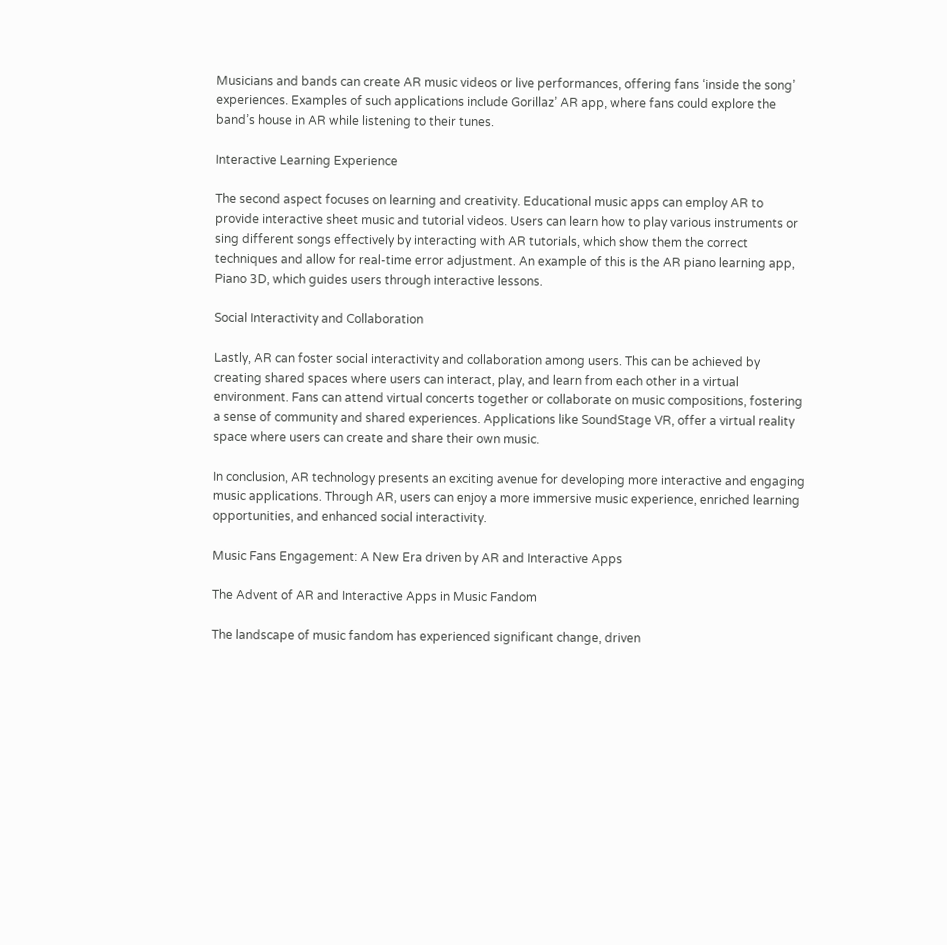Musicians and bands can create AR music videos or live performances, offering fans ‘inside the song’ experiences. Examples of such applications include Gorillaz’ AR app, where fans could explore the band’s house in AR while listening to their tunes.

Interactive Learning Experience

The second aspect focuses on learning and creativity. Educational music apps can employ AR to provide interactive sheet music and tutorial videos. Users can learn how to play various instruments or sing different songs effectively by interacting with AR tutorials, which show them the correct techniques and allow for real-time error adjustment. An example of this is the AR piano learning app, Piano 3D, which guides users through interactive lessons.

Social Interactivity and Collaboration

Lastly, AR can foster social interactivity and collaboration among users. This can be achieved by creating shared spaces where users can interact, play, and learn from each other in a virtual environment. Fans can attend virtual concerts together or collaborate on music compositions, fostering a sense of community and shared experiences. Applications like SoundStage VR, offer a virtual reality space where users can create and share their own music.

In conclusion, AR technology presents an exciting avenue for developing more interactive and engaging music applications. Through AR, users can enjoy a more immersive music experience, enriched learning opportunities, and enhanced social interactivity.

Music Fans Engagement: A New Era driven by AR and Interactive Apps

The Advent of AR and Interactive Apps in Music Fandom

The landscape of music fandom has experienced significant change, driven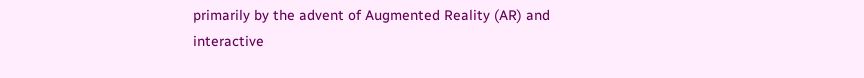primarily by the advent of Augmented Reality (AR) and interactive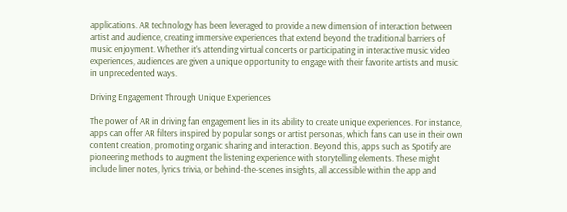applications. AR technology has been leveraged to provide a new dimension of interaction between artist and audience, creating immersive experiences that extend beyond the traditional barriers of music enjoyment. Whether it’s attending virtual concerts or participating in interactive music video experiences, audiences are given a unique opportunity to engage with their favorite artists and music in unprecedented ways.

Driving Engagement Through Unique Experiences

The power of AR in driving fan engagement lies in its ability to create unique experiences. For instance, apps can offer AR filters inspired by popular songs or artist personas, which fans can use in their own content creation, promoting organic sharing and interaction. Beyond this, apps such as Spotify are pioneering methods to augment the listening experience with storytelling elements. These might include liner notes, lyrics trivia, or behind-the-scenes insights, all accessible within the app and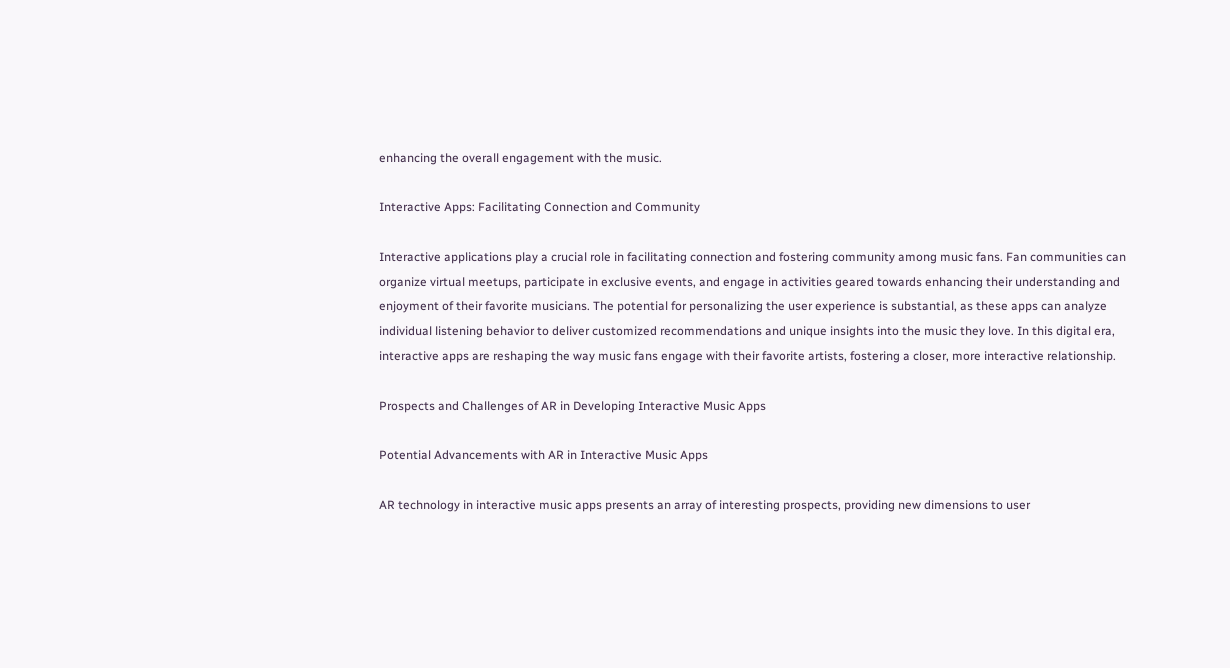enhancing the overall engagement with the music.

Interactive Apps: Facilitating Connection and Community

Interactive applications play a crucial role in facilitating connection and fostering community among music fans. Fan communities can organize virtual meetups, participate in exclusive events, and engage in activities geared towards enhancing their understanding and enjoyment of their favorite musicians. The potential for personalizing the user experience is substantial, as these apps can analyze individual listening behavior to deliver customized recommendations and unique insights into the music they love. In this digital era, interactive apps are reshaping the way music fans engage with their favorite artists, fostering a closer, more interactive relationship.

Prospects and Challenges of AR in Developing Interactive Music Apps

Potential Advancements with AR in Interactive Music Apps

AR technology in interactive music apps presents an array of interesting prospects, providing new dimensions to user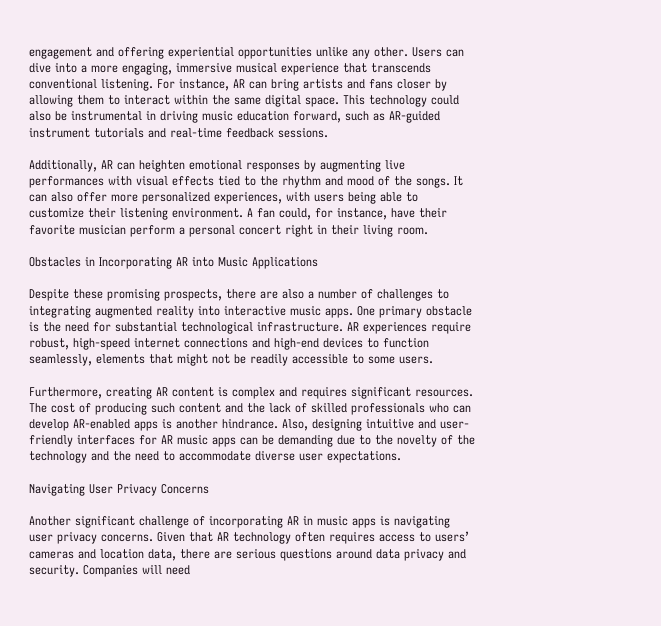engagement and offering experiential opportunities unlike any other. Users can dive into a more engaging, immersive musical experience that transcends conventional listening. For instance, AR can bring artists and fans closer by allowing them to interact within the same digital space. This technology could also be instrumental in driving music education forward, such as AR-guided instrument tutorials and real-time feedback sessions.

Additionally, AR can heighten emotional responses by augmenting live performances with visual effects tied to the rhythm and mood of the songs. It can also offer more personalized experiences, with users being able to customize their listening environment. A fan could, for instance, have their favorite musician perform a personal concert right in their living room.

Obstacles in Incorporating AR into Music Applications

Despite these promising prospects, there are also a number of challenges to integrating augmented reality into interactive music apps. One primary obstacle is the need for substantial technological infrastructure. AR experiences require robust, high-speed internet connections and high-end devices to function seamlessly, elements that might not be readily accessible to some users.

Furthermore, creating AR content is complex and requires significant resources. The cost of producing such content and the lack of skilled professionals who can develop AR-enabled apps is another hindrance. Also, designing intuitive and user-friendly interfaces for AR music apps can be demanding due to the novelty of the technology and the need to accommodate diverse user expectations.

Navigating User Privacy Concerns

Another significant challenge of incorporating AR in music apps is navigating user privacy concerns. Given that AR technology often requires access to users’ cameras and location data, there are serious questions around data privacy and security. Companies will need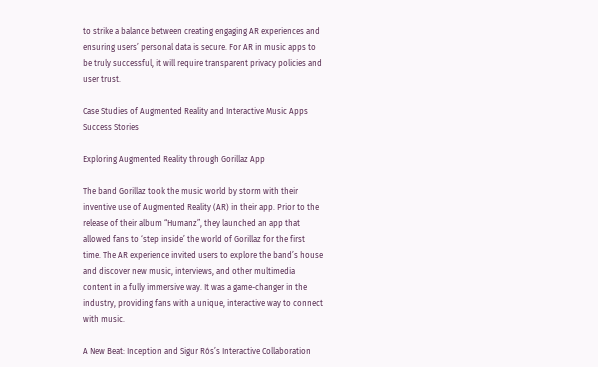to strike a balance between creating engaging AR experiences and ensuring users’ personal data is secure. For AR in music apps to be truly successful, it will require transparent privacy policies and user trust.

Case Studies of Augmented Reality and Interactive Music Apps Success Stories

Exploring Augmented Reality through Gorillaz App

The band Gorillaz took the music world by storm with their inventive use of Augmented Reality (AR) in their app. Prior to the release of their album “Humanz”, they launched an app that allowed fans to ‘step inside’ the world of Gorillaz for the first time. The AR experience invited users to explore the band’s house and discover new music, interviews, and other multimedia content in a fully immersive way. It was a game-changer in the industry, providing fans with a unique, interactive way to connect with music.

A New Beat: Inception and Sigur Rós’s Interactive Collaboration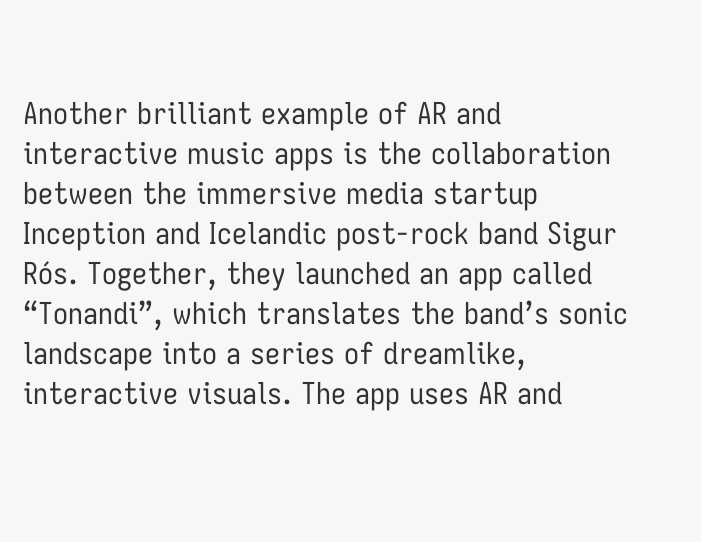Another brilliant example of AR and interactive music apps is the collaboration between the immersive media startup Inception and Icelandic post-rock band Sigur Rós. Together, they launched an app called “Tonandi”, which translates the band’s sonic landscape into a series of dreamlike, interactive visuals. The app uses AR and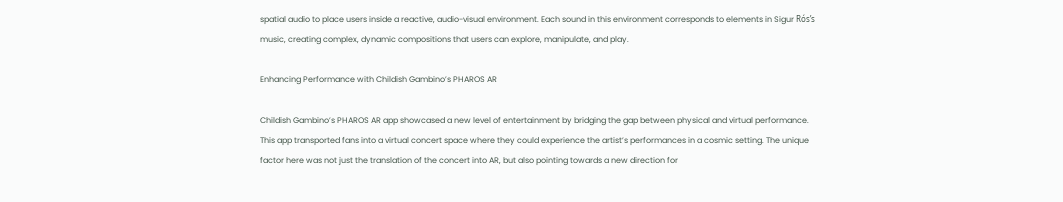spatial audio to place users inside a reactive, audio-visual environment. Each sound in this environment corresponds to elements in Sigur Rós’s music, creating complex, dynamic compositions that users can explore, manipulate, and play.

Enhancing Performance with Childish Gambino’s PHAROS AR

Childish Gambino’s PHAROS AR app showcased a new level of entertainment by bridging the gap between physical and virtual performance. This app transported fans into a virtual concert space where they could experience the artist’s performances in a cosmic setting. The unique factor here was not just the translation of the concert into AR, but also pointing towards a new direction for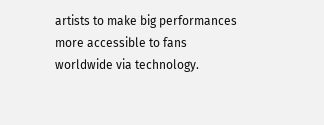artists to make big performances more accessible to fans worldwide via technology.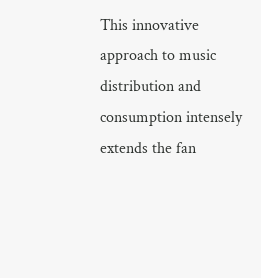This innovative approach to music distribution and consumption intensely extends the fan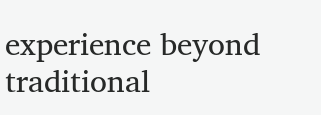experience beyond traditional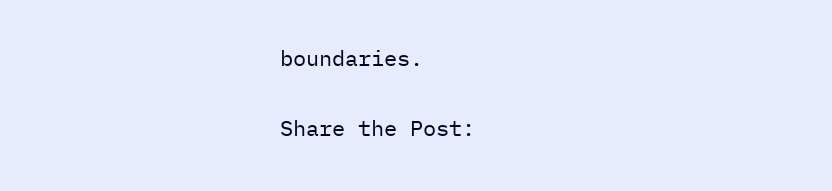boundaries.

Share the Post: